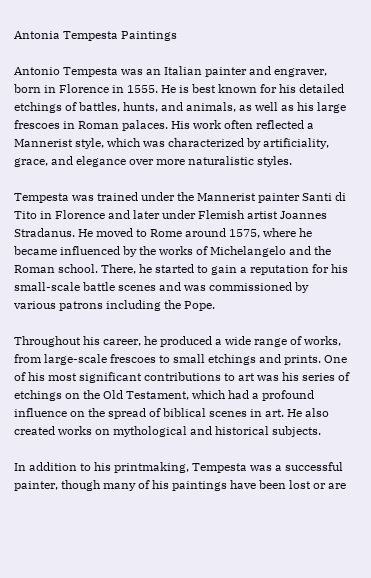Antonia Tempesta Paintings

Antonio Tempesta was an Italian painter and engraver, born in Florence in 1555. He is best known for his detailed etchings of battles, hunts, and animals, as well as his large frescoes in Roman palaces. His work often reflected a Mannerist style, which was characterized by artificiality, grace, and elegance over more naturalistic styles.

Tempesta was trained under the Mannerist painter Santi di Tito in Florence and later under Flemish artist Joannes Stradanus. He moved to Rome around 1575, where he became influenced by the works of Michelangelo and the Roman school. There, he started to gain a reputation for his small-scale battle scenes and was commissioned by various patrons including the Pope.

Throughout his career, he produced a wide range of works, from large-scale frescoes to small etchings and prints. One of his most significant contributions to art was his series of etchings on the Old Testament, which had a profound influence on the spread of biblical scenes in art. He also created works on mythological and historical subjects.

In addition to his printmaking, Tempesta was a successful painter, though many of his paintings have been lost or are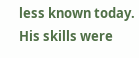less known today. His skills were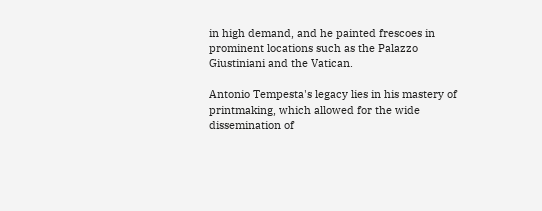in high demand, and he painted frescoes in prominent locations such as the Palazzo Giustiniani and the Vatican.

Antonio Tempesta's legacy lies in his mastery of printmaking, which allowed for the wide dissemination of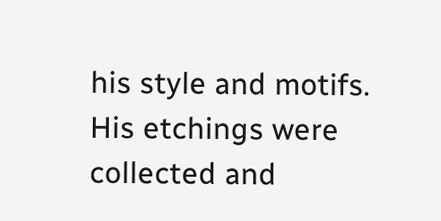his style and motifs. His etchings were collected and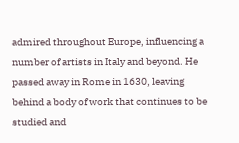admired throughout Europe, influencing a number of artists in Italy and beyond. He passed away in Rome in 1630, leaving behind a body of work that continues to be studied and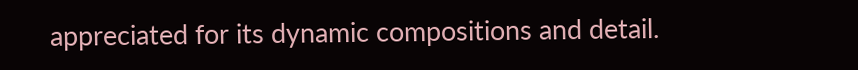appreciated for its dynamic compositions and detail.